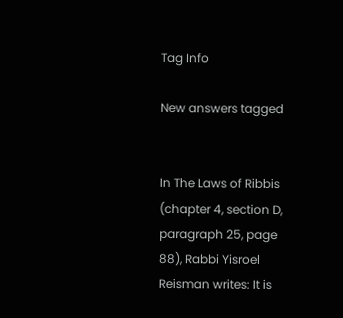Tag Info

New answers tagged


In The Laws of Ribbis (chapter 4, section D, paragraph 25, page 88), Rabbi Yisroel Reisman writes: It is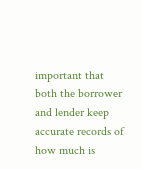important that both the borrower and lender keep accurate records of how much is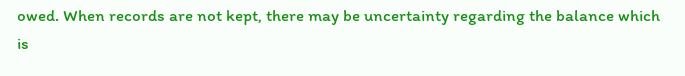owed. When records are not kept, there may be uncertainty regarding the balance which is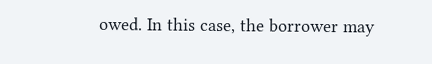owed. In this case, the borrower may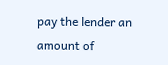pay the lender an amount of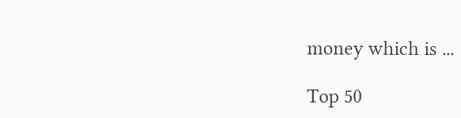money which is ...

Top 50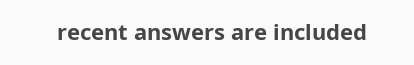recent answers are included